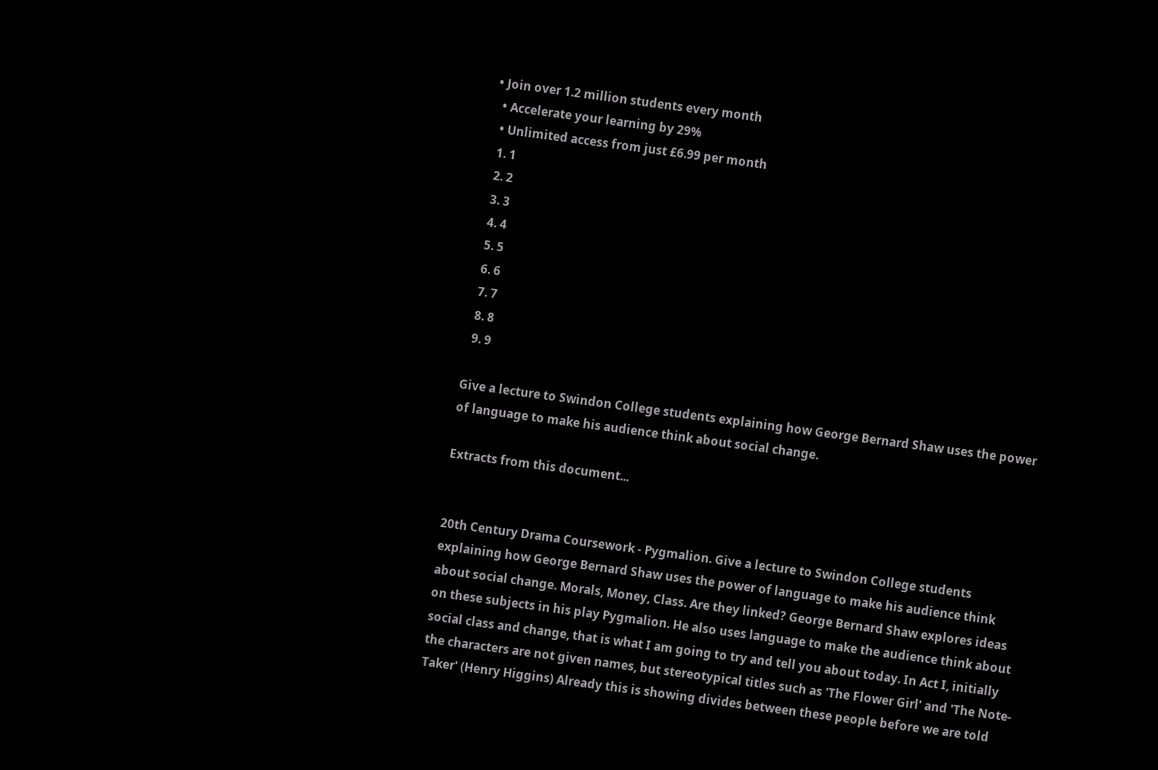• Join over 1.2 million students every month
  • Accelerate your learning by 29%
  • Unlimited access from just £6.99 per month
  1. 1
  2. 2
  3. 3
  4. 4
  5. 5
  6. 6
  7. 7
  8. 8
  9. 9

Give a lecture to Swindon College students explaining how George Bernard Shaw uses the power of language to make his audience think about social change.

Extracts from this document...


20th Century Drama Coursework - Pygmalion. Give a lecture to Swindon College students explaining how George Bernard Shaw uses the power of language to make his audience think about social change. Morals, Money, Class. Are they linked? George Bernard Shaw explores ideas on these subjects in his play Pygmalion. He also uses language to make the audience think about social class and change, that is what I am going to try and tell you about today. In Act I, initially the characters are not given names, but stereotypical titles such as 'The Flower Girl' and 'The Note-Taker' (Henry Higgins) Already this is showing divides between these people before we are told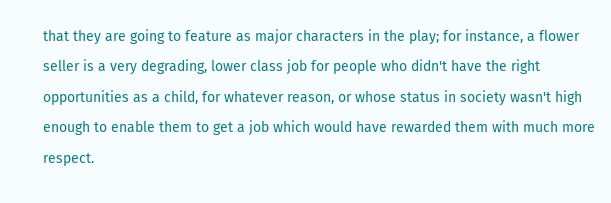that they are going to feature as major characters in the play; for instance, a flower seller is a very degrading, lower class job for people who didn't have the right opportunities as a child, for whatever reason, or whose status in society wasn't high enough to enable them to get a job which would have rewarded them with much more respect.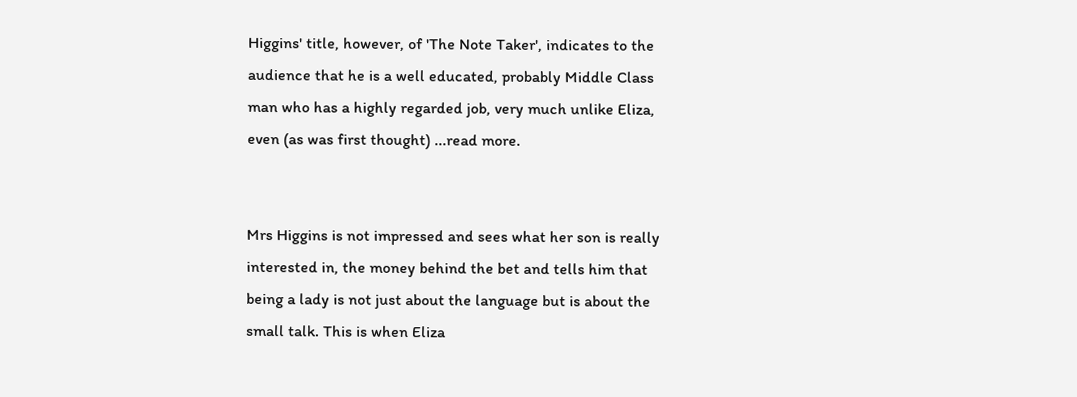Higgins' title, however, of 'The Note Taker', indicates to the audience that he is a well educated, probably Middle Class man who has a highly regarded job, very much unlike Eliza, even (as was first thought) ...read more.


Mrs Higgins is not impressed and sees what her son is really interested in, the money behind the bet and tells him that being a lady is not just about the language but is about the small talk. This is when Eliza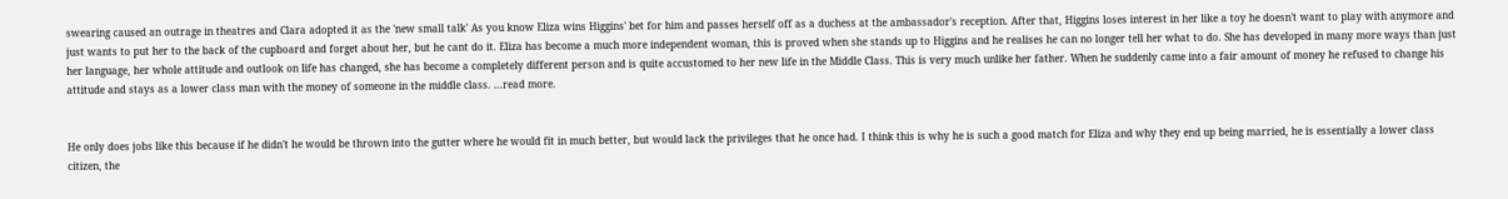swearing caused an outrage in theatres and Clara adopted it as the 'new small talk' As you know Eliza wins Higgins' bet for him and passes herself off as a duchess at the ambassador's reception. After that, Higgins loses interest in her like a toy he doesn't want to play with anymore and just wants to put her to the back of the cupboard and forget about her, but he cant do it. Eliza has become a much more independent woman, this is proved when she stands up to Higgins and he realises he can no longer tell her what to do. She has developed in many more ways than just her language, her whole attitude and outlook on life has changed, she has become a completely different person and is quite accustomed to her new life in the Middle Class. This is very much unlike her father. When he suddenly came into a fair amount of money he refused to change his attitude and stays as a lower class man with the money of someone in the middle class. ...read more.


He only does jobs like this because if he didn't he would be thrown into the gutter where he would fit in much better, but would lack the privileges that he once had. I think this is why he is such a good match for Eliza and why they end up being married, he is essentially a lower class citizen, the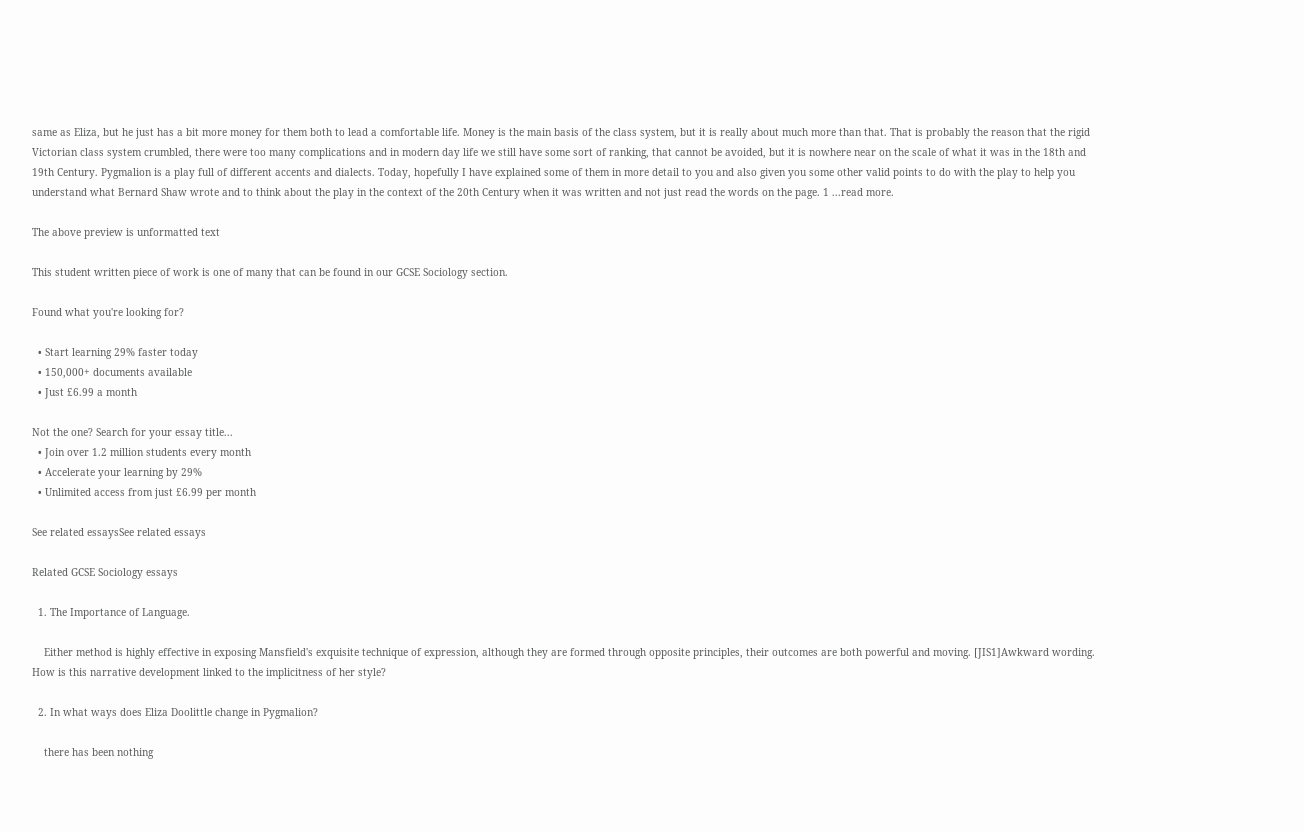same as Eliza, but he just has a bit more money for them both to lead a comfortable life. Money is the main basis of the class system, but it is really about much more than that. That is probably the reason that the rigid Victorian class system crumbled, there were too many complications and in modern day life we still have some sort of ranking, that cannot be avoided, but it is nowhere near on the scale of what it was in the 18th and 19th Century. Pygmalion is a play full of different accents and dialects. Today, hopefully I have explained some of them in more detail to you and also given you some other valid points to do with the play to help you understand what Bernard Shaw wrote and to think about the play in the context of the 20th Century when it was written and not just read the words on the page. 1 ...read more.

The above preview is unformatted text

This student written piece of work is one of many that can be found in our GCSE Sociology section.

Found what you're looking for?

  • Start learning 29% faster today
  • 150,000+ documents available
  • Just £6.99 a month

Not the one? Search for your essay title...
  • Join over 1.2 million students every month
  • Accelerate your learning by 29%
  • Unlimited access from just £6.99 per month

See related essaysSee related essays

Related GCSE Sociology essays

  1. The Importance of Language.

    Either method is highly effective in exposing Mansfield's exquisite technique of expression, although they are formed through opposite principles, their outcomes are both powerful and moving. [JIS1]Awkward wording. How is this narrative development linked to the implicitness of her style?

  2. In what ways does Eliza Doolittle change in Pygmalion?

    there has been nothing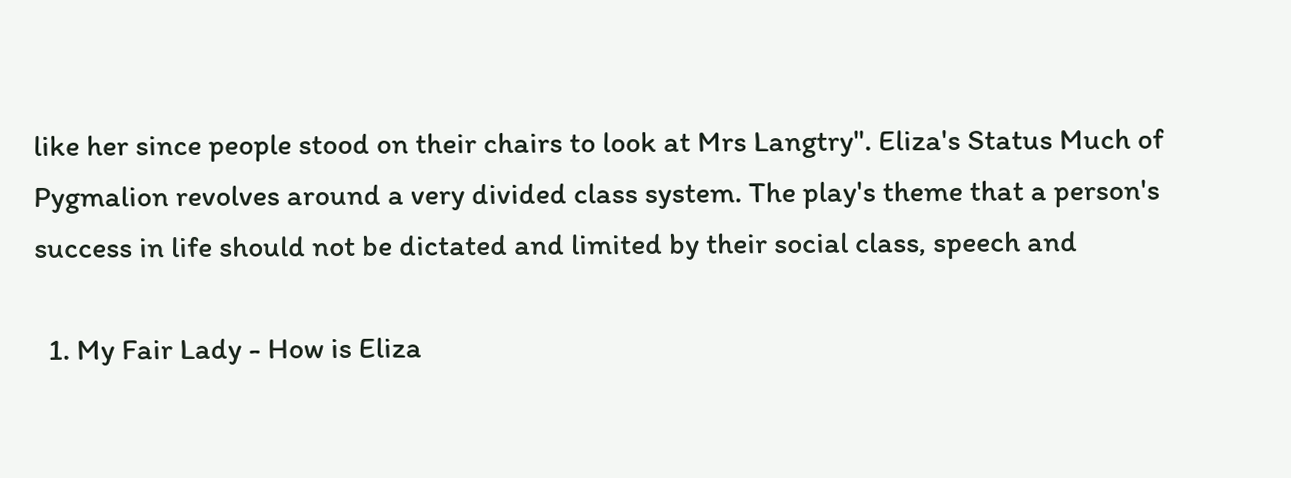like her since people stood on their chairs to look at Mrs Langtry". Eliza's Status Much of Pygmalion revolves around a very divided class system. The play's theme that a person's success in life should not be dictated and limited by their social class, speech and

  1. My Fair Lady - How is Eliza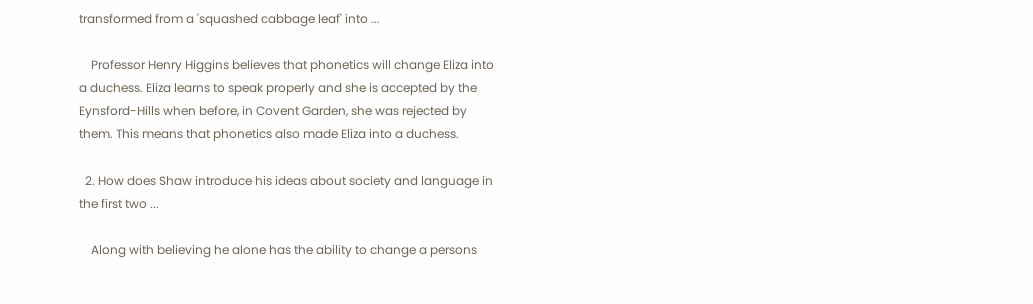transformed from a 'squashed cabbage leaf' into ...

    Professor Henry Higgins believes that phonetics will change Eliza into a duchess. Eliza learns to speak properly and she is accepted by the Eynsford-Hills when before, in Covent Garden, she was rejected by them. This means that phonetics also made Eliza into a duchess.

  2. How does Shaw introduce his ideas about society and language in the first two ...

    Along with believing he alone has the ability to change a persons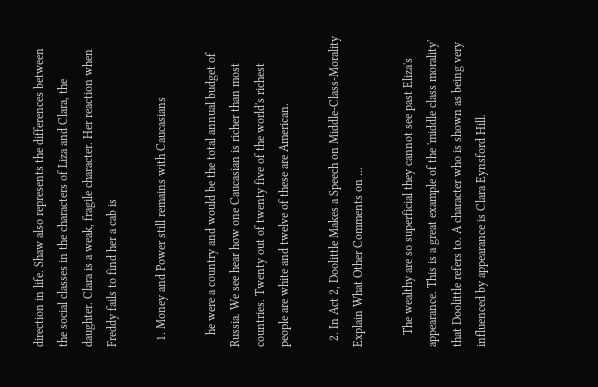direction in life. Shaw also represents the differences between the social classes in the characters of Liza and Clara, the daughter. Clara is a weak, fragile character. Her reaction when Freddy fails to find her a cab is

  1. Money and Power still remains with Caucasians

    he were a country and would be the total annual budget of Russia. We see hear how one Caucasian is richer than most countries. Twenty out of twenty five of the world's richest people are white and twelve of these are American.

  2. In Act 2, Doolittle Makes a Speech on Middle-Class-Morality Explain What Other Comments on ...

    The wealthy are so superficial they cannot see past Eliza's appearance. This is a great example of the 'middle class morality' that Doolittle refers to. A character who is shown as being very influenced by appearance is Clara Eynsford Hill.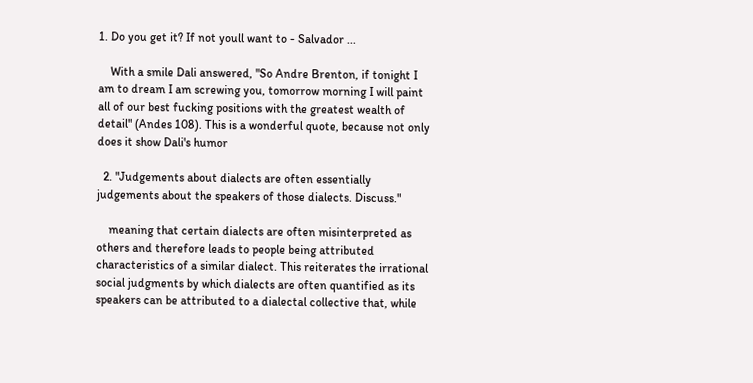1. Do you get it? If not youll want to - Salvador ...

    With a smile Dali answered, "So Andre Brenton, if tonight I am to dream I am screwing you, tomorrow morning I will paint all of our best fucking positions with the greatest wealth of detail" (Andes 108). This is a wonderful quote, because not only does it show Dali's humor

  2. "Judgements about dialects are often essentially judgements about the speakers of those dialects. Discuss."

    meaning that certain dialects are often misinterpreted as others and therefore leads to people being attributed characteristics of a similar dialect. This reiterates the irrational social judgments by which dialects are often quantified as its speakers can be attributed to a dialectal collective that, while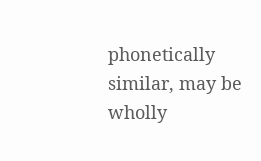phonetically similar, may be wholly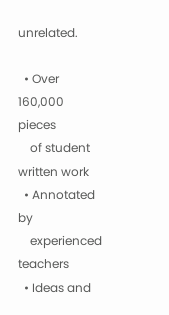unrelated.

  • Over 160,000 pieces
    of student written work
  • Annotated by
    experienced teachers
  • Ideas and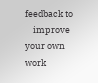feedback to
    improve your own work